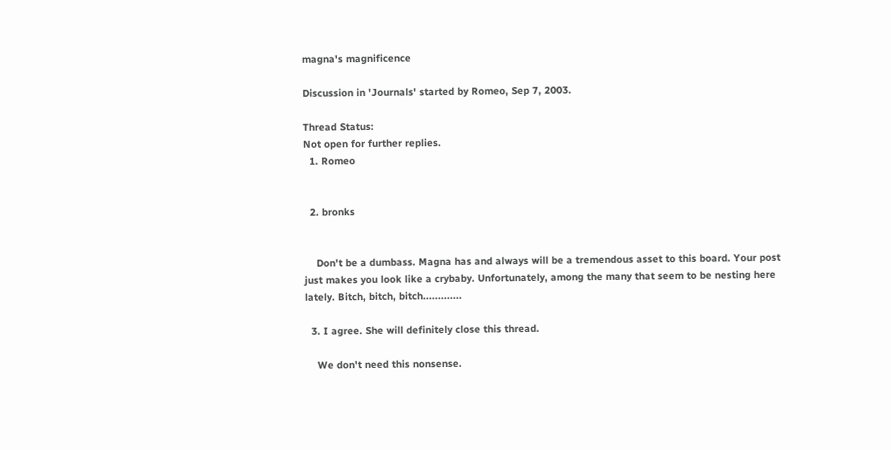magna's magnificence

Discussion in 'Journals' started by Romeo, Sep 7, 2003.

Thread Status:
Not open for further replies.
  1. Romeo


  2. bronks


    Don't be a dumbass. Magna has and always will be a tremendous asset to this board. Your post just makes you look like a crybaby. Unfortunately, among the many that seem to be nesting here lately. Bitch, bitch, bitch.............

  3. I agree. She will definitely close this thread.

    We don't need this nonsense.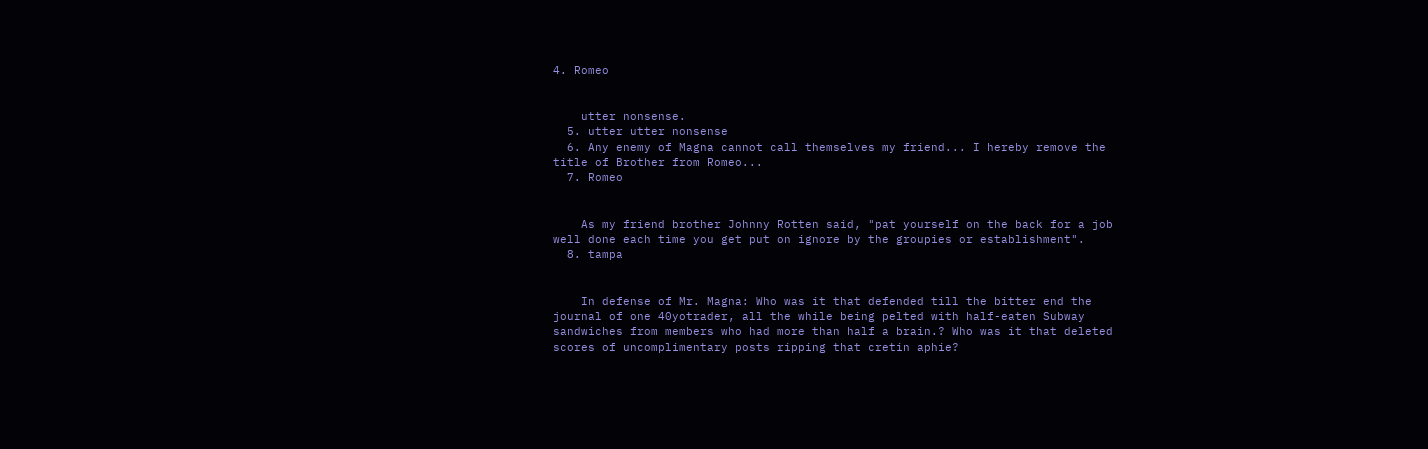4. Romeo


    utter nonsense.
  5. utter utter nonsense
  6. Any enemy of Magna cannot call themselves my friend... I hereby remove the title of Brother from Romeo...
  7. Romeo


    As my friend brother Johnny Rotten said, "pat yourself on the back for a job well done each time you get put on ignore by the groupies or establishment".
  8. tampa


    In defense of Mr. Magna: Who was it that defended till the bitter end the journal of one 40yotrader, all the while being pelted with half-eaten Subway sandwiches from members who had more than half a brain.? Who was it that deleted scores of uncomplimentary posts ripping that cretin aphie?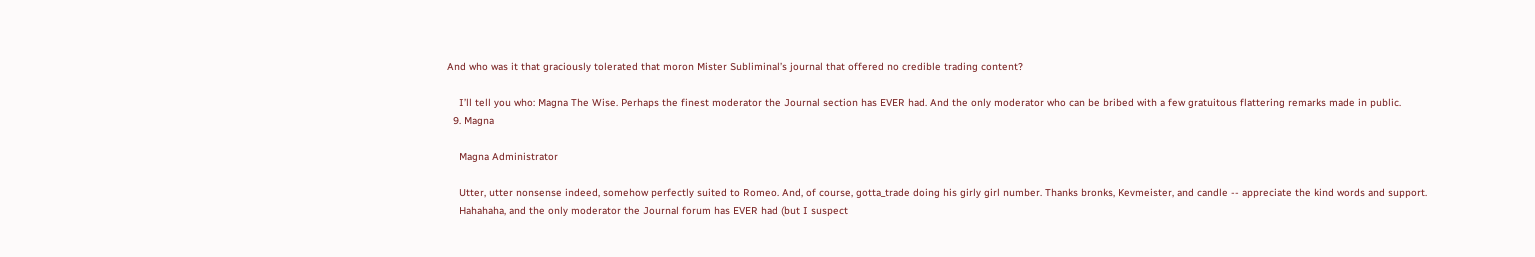And who was it that graciously tolerated that moron Mister Subliminal’s journal that offered no credible trading content?

    I’ll tell you who: Magna The Wise. Perhaps the finest moderator the Journal section has EVER had. And the only moderator who can be bribed with a few gratuitous flattering remarks made in public.
  9. Magna

    Magna Administrator

    Utter, utter nonsense indeed, somehow perfectly suited to Romeo. And, of course, gotta_trade doing his girly girl number. Thanks bronks, Kevmeister, and candle -- appreciate the kind words and support.
    Hahahaha, and the only moderator the Journal forum has EVER had (but I suspect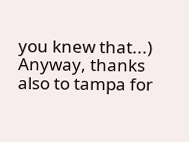you knew that...) Anyway, thanks also to tampa for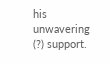his unwavering (?) support.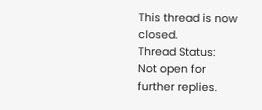This thread is now closed.
Thread Status:
Not open for further replies.